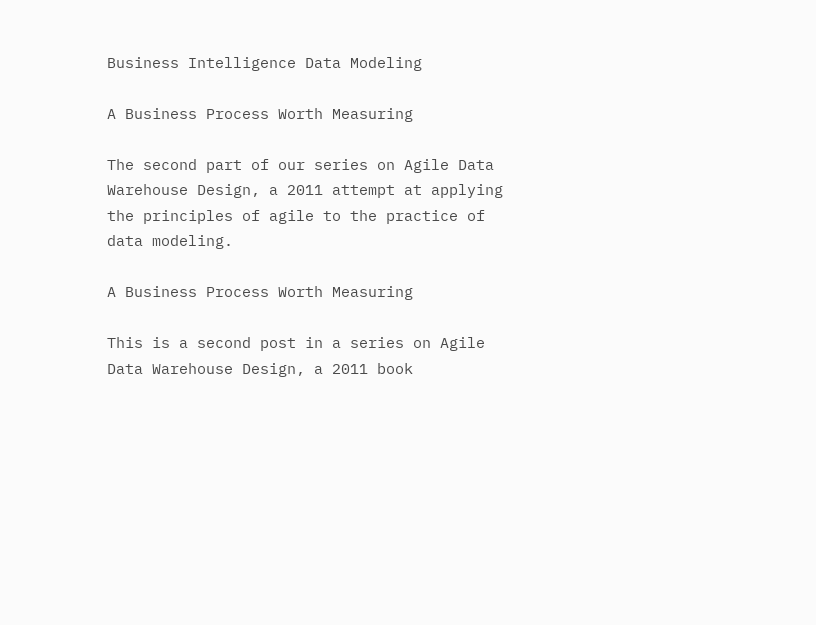Business Intelligence Data Modeling

A Business Process Worth Measuring

The second part of our series on Agile Data Warehouse Design, a 2011 attempt at applying the principles of agile to the practice of data modeling.

A Business Process Worth Measuring

This is a second post in a series on Agile Data Warehouse Design, a 2011 book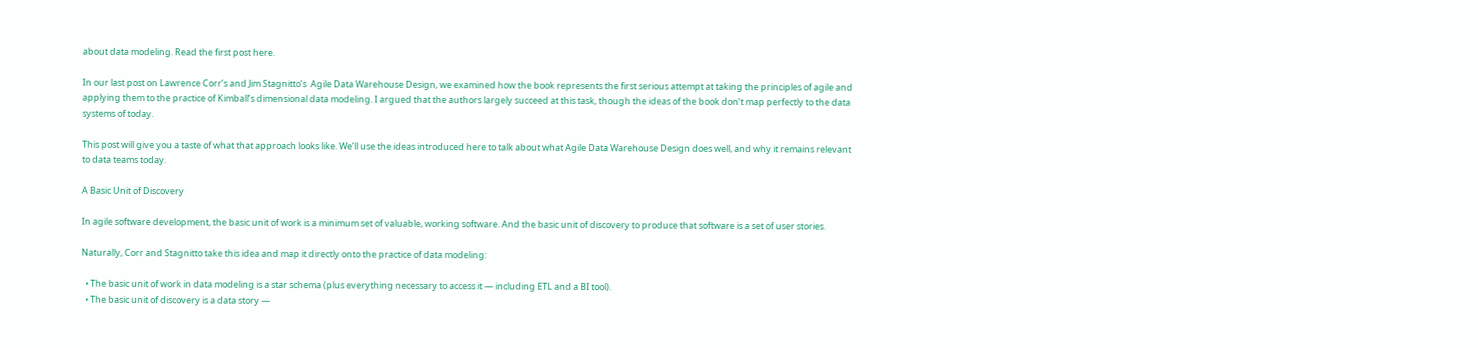about data modeling. Read the first post here.

In our last post on Lawrence Corr’s and Jim Stagnitto’s  Agile Data Warehouse Design, we examined how the book represents the first serious attempt at taking the principles of agile and applying them to the practice of Kimball’s dimensional data modeling. I argued that the authors largely succeed at this task, though the ideas of the book don’t map perfectly to the data systems of today.

This post will give you a taste of what that approach looks like. We’ll use the ideas introduced here to talk about what Agile Data Warehouse Design does well, and why it remains relevant to data teams today.

A Basic Unit of Discovery

In agile software development, the basic unit of work is a minimum set of valuable, working software. And the basic unit of discovery to produce that software is a set of user stories.

Naturally, Corr and Stagnitto take this idea and map it directly onto the practice of data modeling:

  • The basic unit of work in data modeling is a star schema (plus everything necessary to access it — including ETL and a BI tool).
  • The basic unit of discovery is a data story —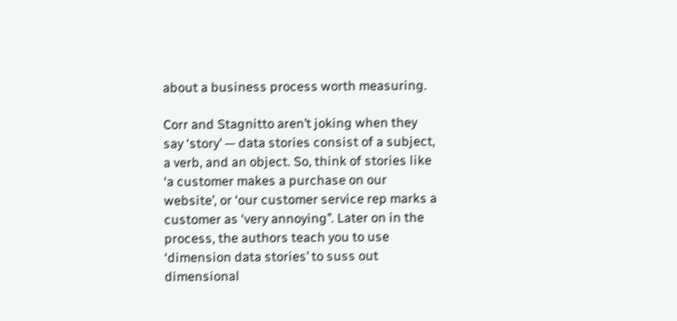about a business process worth measuring.

Corr and Stagnitto aren’t joking when they say ‘story’ — data stories consist of a subject, a verb, and an object. So, think of stories like ‘a customer makes a purchase on our website’, or ‘our customer service rep marks a customer as ‘very annoying’’. Later on in the process, the authors teach you to use ‘dimension data stories’ to suss out dimensional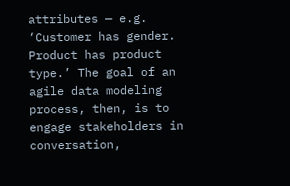attributes — e.g. ‘Customer has gender. Product has product type.’ The goal of an agile data modeling process, then, is to engage stakeholders in conversation,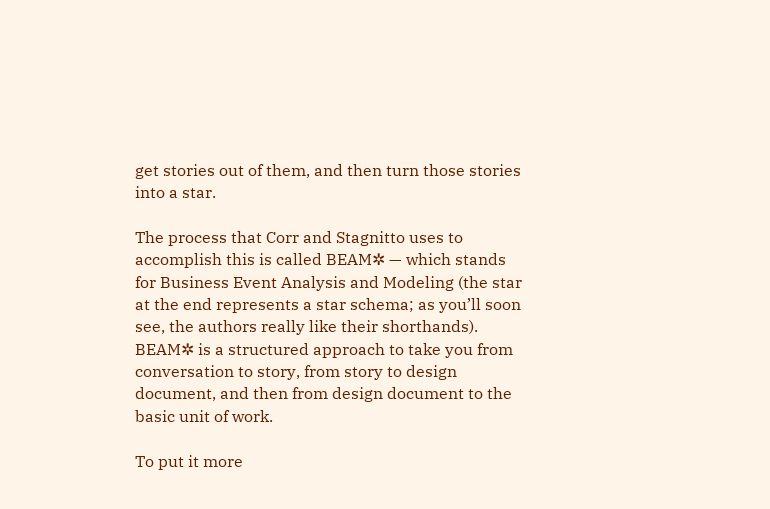get stories out of them, and then turn those stories into a star.

The process that Corr and Stagnitto uses to accomplish this is called BEAM✲ — which stands for Business Event Analysis and Modeling (the star at the end represents a star schema; as you’ll soon see, the authors really like their shorthands). BEAM✲ is a structured approach to take you from conversation to story, from story to design document, and then from design document to the basic unit of work.

To put it more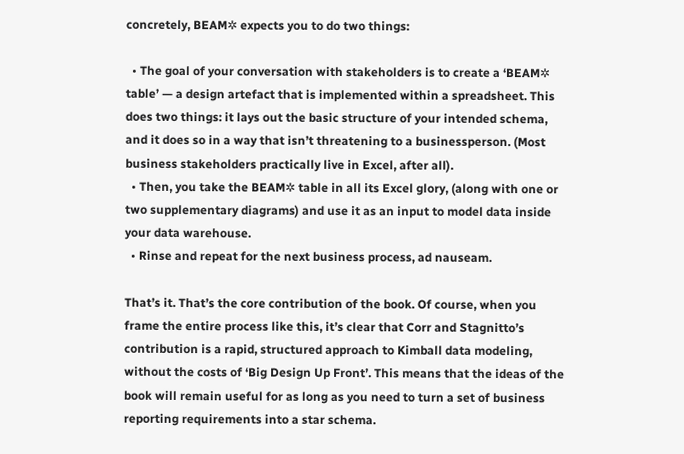concretely, BEAM✲ expects you to do two things:

  • The goal of your conversation with stakeholders is to create a ‘BEAM✲ table’ — a design artefact that is implemented within a spreadsheet. This does two things: it lays out the basic structure of your intended schema, and it does so in a way that isn’t threatening to a businessperson. (Most business stakeholders practically live in Excel, after all).
  • Then, you take the BEAM✲ table in all its Excel glory, (along with one or two supplementary diagrams) and use it as an input to model data inside your data warehouse.
  • Rinse and repeat for the next business process, ad nauseam.

That’s it. That’s the core contribution of the book. Of course, when you frame the entire process like this, it’s clear that Corr and Stagnitto’s contribution is a rapid, structured approach to Kimball data modeling, without the costs of ‘Big Design Up Front’. This means that the ideas of the book will remain useful for as long as you need to turn a set of business reporting requirements into a star schema.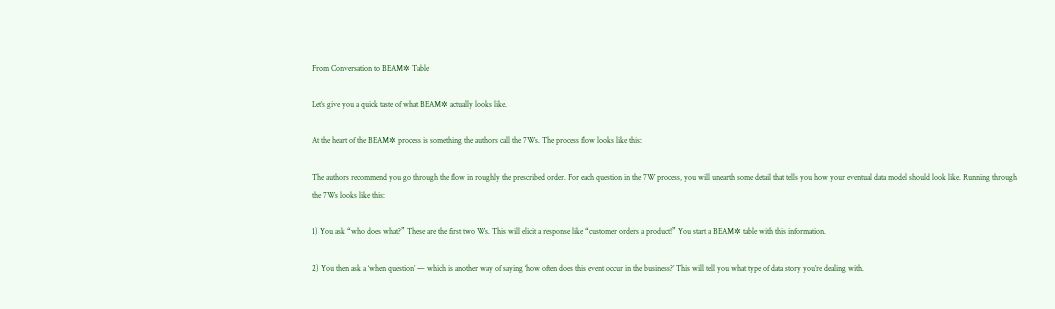From Conversation to BEAM✲ Table

Let’s give you a quick taste of what BEAM✲ actually looks like.

At the heart of the BEAM✲ process is something the authors call the 7Ws. The process flow looks like this:

The authors recommend you go through the flow in roughly the prescribed order. For each question in the 7W process, you will unearth some detail that tells you how your eventual data model should look like. Running through the 7Ws looks like this:

1) You ask “who does what?” These are the first two Ws. This will elicit a response like “customer orders a product!” You start a BEAM✲ table with this information.

2) You then ask a ‘when question’ — which is another way of saying ‘how often does this event occur in the business?’ This will tell you what type of data story you’re dealing with.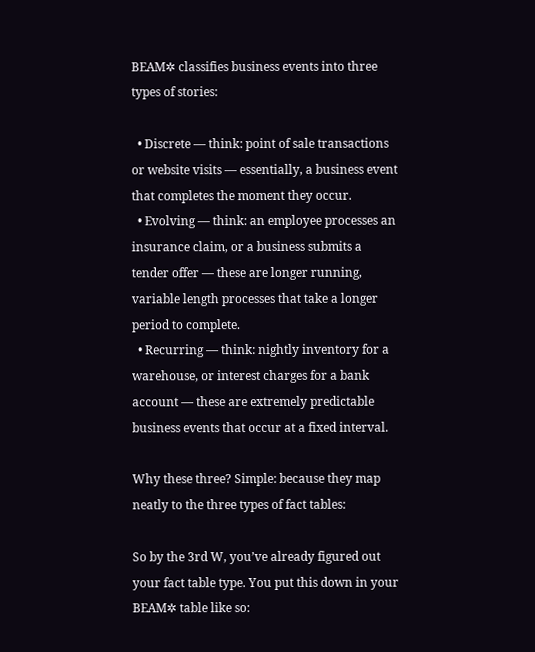BEAM✲ classifies business events into three types of stories:

  • Discrete — think: point of sale transactions or website visits — essentially, a business event that completes the moment they occur.
  • Evolving — think: an employee processes an insurance claim, or a business submits a tender offer — these are longer running, variable length processes that take a longer period to complete.
  • Recurring — think: nightly inventory for a warehouse, or interest charges for a bank account — these are extremely predictable business events that occur at a fixed interval.

Why these three? Simple: because they map neatly to the three types of fact tables:

So by the 3rd W, you’ve already figured out your fact table type. You put this down in your BEAM✲ table like so: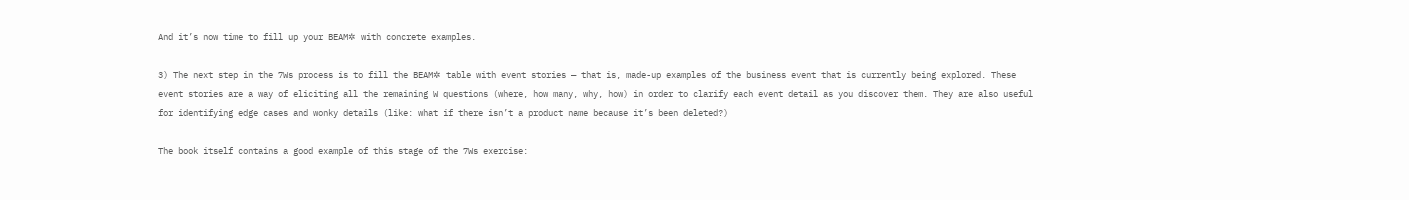And it’s now time to fill up your BEAM✲ with concrete examples.

3) The next step in the 7Ws process is to fill the BEAM✲ table with event stories — that is, made-up examples of the business event that is currently being explored. These event stories are a way of eliciting all the remaining W questions (where, how many, why, how) in order to clarify each event detail as you discover them. They are also useful for identifying edge cases and wonky details (like: what if there isn’t a product name because it’s been deleted?)

The book itself contains a good example of this stage of the 7Ws exercise: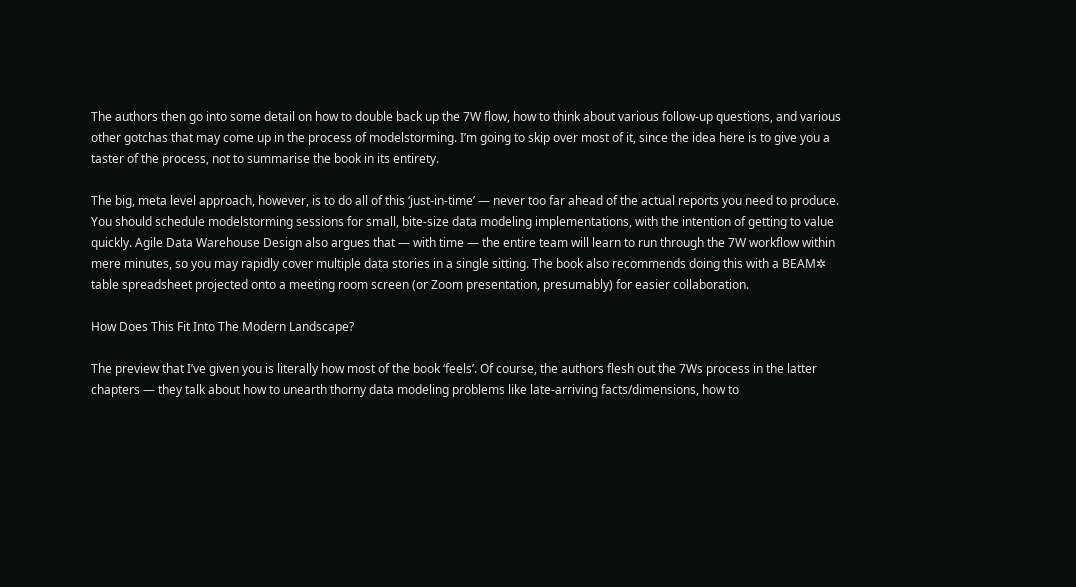The authors then go into some detail on how to double back up the 7W flow, how to think about various follow-up questions, and various other gotchas that may come up in the process of modelstorming. I’m going to skip over most of it, since the idea here is to give you a taster of the process, not to summarise the book in its entirety.

The big, meta level approach, however, is to do all of this ‘just-in-time’ — never too far ahead of the actual reports you need to produce. You should schedule modelstorming sessions for small, bite-size data modeling implementations, with the intention of getting to value quickly. Agile Data Warehouse Design also argues that — with time — the entire team will learn to run through the 7W workflow within mere minutes, so you may rapidly cover multiple data stories in a single sitting. The book also recommends doing this with a BEAM✲ table spreadsheet projected onto a meeting room screen (or Zoom presentation, presumably) for easier collaboration.

How Does This Fit Into The Modern Landscape?

The preview that I’ve given you is literally how most of the book ‘feels’. Of course, the authors flesh out the 7Ws process in the latter chapters — they talk about how to unearth thorny data modeling problems like late-arriving facts/dimensions, how to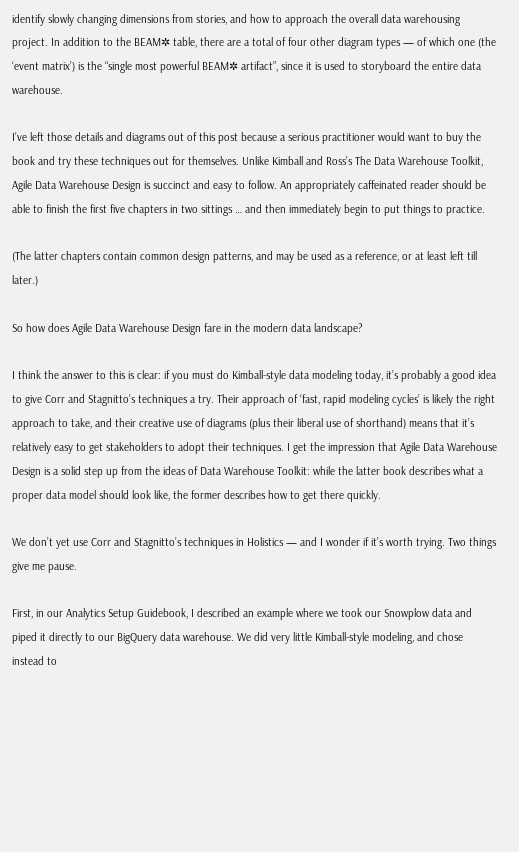identify slowly changing dimensions from stories, and how to approach the overall data warehousing project. In addition to the BEAM✲ table, there are a total of four other diagram types — of which one (the ‘event matrix’) is the “single most powerful BEAM✲ artifact”, since it is used to storyboard the entire data warehouse.

I’ve left those details and diagrams out of this post because a serious practitioner would want to buy the book and try these techniques out for themselves. Unlike Kimball and Ross’s The Data Warehouse Toolkit, Agile Data Warehouse Design is succinct and easy to follow. An appropriately caffeinated reader should be able to finish the first five chapters in two sittings … and then immediately begin to put things to practice.

(The latter chapters contain common design patterns, and may be used as a reference, or at least left till later.)

So how does Agile Data Warehouse Design fare in the modern data landscape?

I think the answer to this is clear: if you must do Kimball-style data modeling today, it’s probably a good idea to give Corr and Stagnitto’s techniques a try. Their approach of ‘fast, rapid modeling cycles’ is likely the right approach to take, and their creative use of diagrams (plus their liberal use of shorthand) means that it’s relatively easy to get stakeholders to adopt their techniques. I get the impression that Agile Data Warehouse Design is a solid step up from the ideas of Data Warehouse Toolkit: while the latter book describes what a proper data model should look like, the former describes how to get there quickly.

We don’t yet use Corr and Stagnitto’s techniques in Holistics — and I wonder if it’s worth trying. Two things give me pause.

First, in our Analytics Setup Guidebook, I described an example where we took our Snowplow data and piped it directly to our BigQuery data warehouse. We did very little Kimball-style modeling, and chose instead to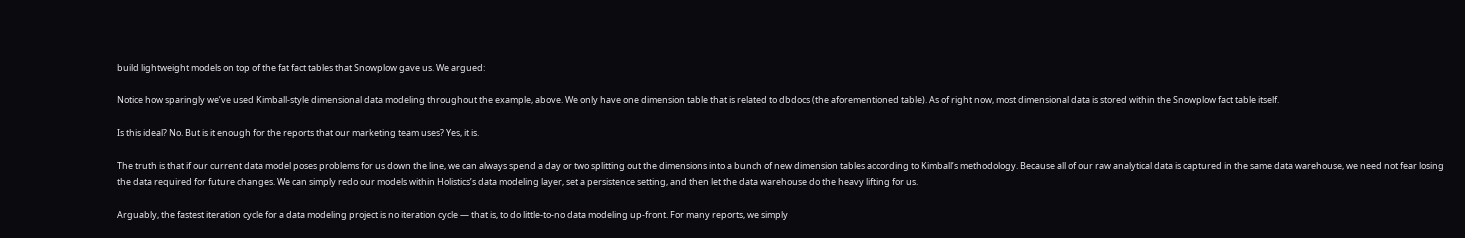build lightweight models on top of the fat fact tables that Snowplow gave us. We argued:

Notice how sparingly we’ve used Kimball-style dimensional data modeling throughout the example, above. We only have one dimension table that is related to dbdocs (the aforementioned table). As of right now, most dimensional data is stored within the Snowplow fact table itself.

Is this ideal? No. But is it enough for the reports that our marketing team uses? Yes, it is.

The truth is that if our current data model poses problems for us down the line, we can always spend a day or two splitting out the dimensions into a bunch of new dimension tables according to Kimball’s methodology. Because all of our raw analytical data is captured in the same data warehouse, we need not fear losing the data required for future changes. We can simply redo our models within Holistics’s data modeling layer, set a persistence setting, and then let the data warehouse do the heavy lifting for us.

Arguably, the fastest iteration cycle for a data modeling project is no iteration cycle — that is, to do little-to-no data modeling up-front. For many reports, we simply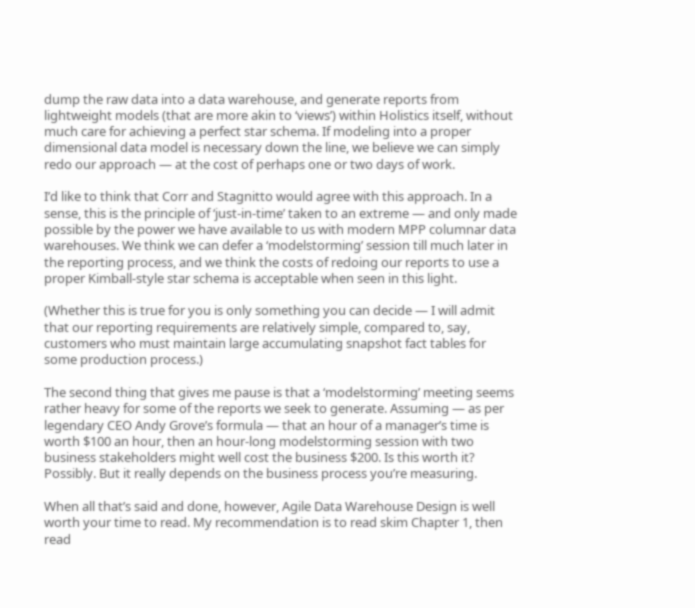dump the raw data into a data warehouse, and generate reports from lightweight models (that are more akin to ‘views’) within Holistics itself, without much care for achieving a perfect star schema. If modeling into a proper dimensional data model is necessary down the line, we believe we can simply redo our approach — at the cost of perhaps one or two days of work.

I’d like to think that Corr and Stagnitto would agree with this approach. In a sense, this is the principle of ‘just-in-time’ taken to an extreme — and only made possible by the power we have available to us with modern MPP columnar data warehouses. We think we can defer a ‘modelstorming’ session till much later in the reporting process, and we think the costs of redoing our reports to use a proper Kimball-style star schema is acceptable when seen in this light.

(Whether this is true for you is only something you can decide — I will admit that our reporting requirements are relatively simple, compared to, say, customers who must maintain large accumulating snapshot fact tables for some production process.)

The second thing that gives me pause is that a ‘modelstorming’ meeting seems rather heavy for some of the reports we seek to generate. Assuming — as per legendary CEO Andy Grove’s formula — that an hour of a manager’s time is worth $100 an hour, then an hour-long modelstorming session with two business stakeholders might well cost the business $200. Is this worth it? Possibly. But it really depends on the business process you’re measuring.

When all that’s said and done, however, Agile Data Warehouse Design is well worth your time to read. My recommendation is to read skim Chapter 1, then read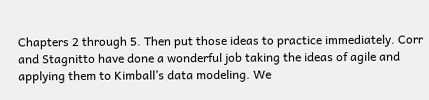Chapters 2 through 5. Then put those ideas to practice immediately. Corr and Stagnitto have done a wonderful job taking the ideas of agile and applying them to Kimball’s data modeling. We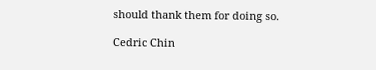should thank them for doing so.

Cedric Chin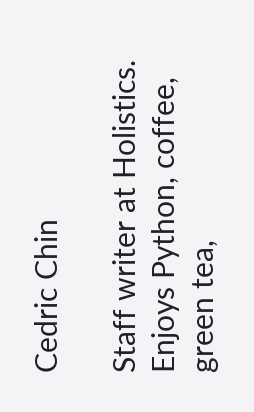Cedric Chin

Staff writer at Holistics. Enjoys Python, coffee, green tea,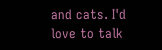and cats. I'd love to talk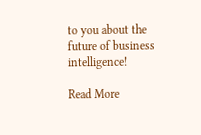to you about the future of business intelligence!

Read More